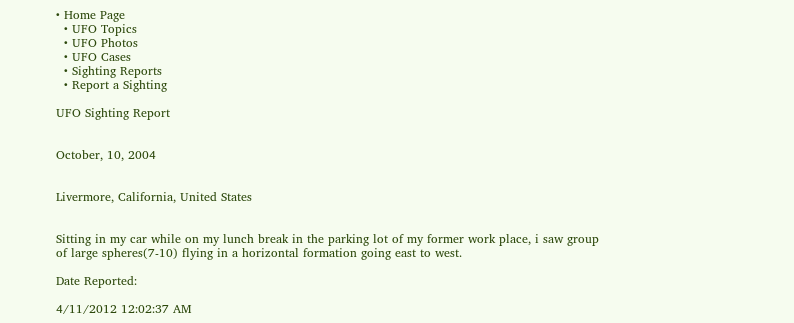• Home Page
  • UFO Topics
  • UFO Photos
  • UFO Cases
  • Sighting Reports
  • Report a Sighting

UFO Sighting Report


October, 10, 2004


Livermore, California, United States


Sitting in my car while on my lunch break in the parking lot of my former work place, i saw group of large spheres(7-10) flying in a horizontal formation going east to west.

Date Reported:

4/11/2012 12:02:37 AM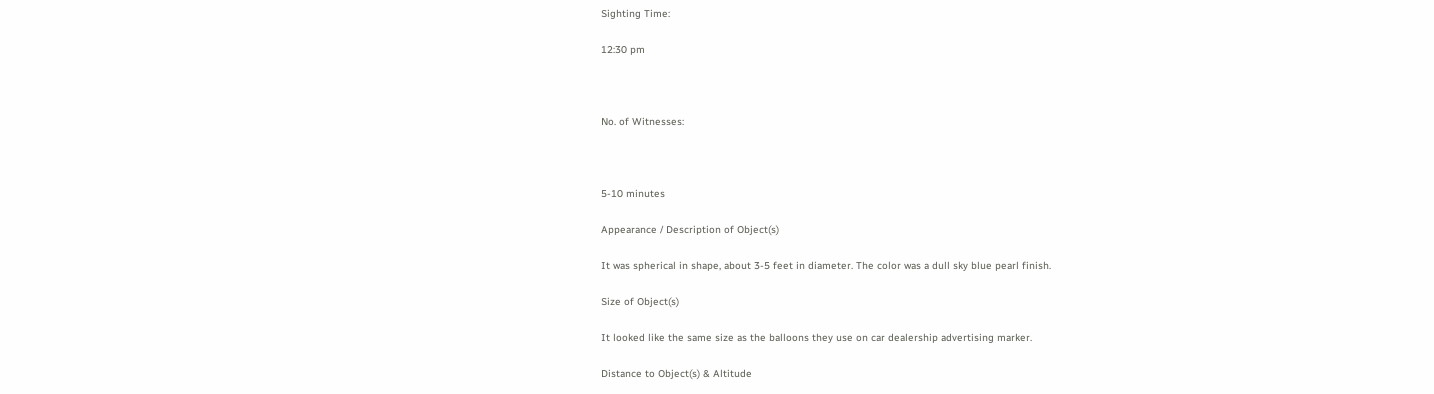Sighting Time:

12:30 pm



No. of Witnesses:



5-10 minutes

Appearance / Description of Object(s)

It was spherical in shape, about 3-5 feet in diameter. The color was a dull sky blue pearl finish.

Size of Object(s)

It looked like the same size as the balloons they use on car dealership advertising marker.

Distance to Object(s) & Altitude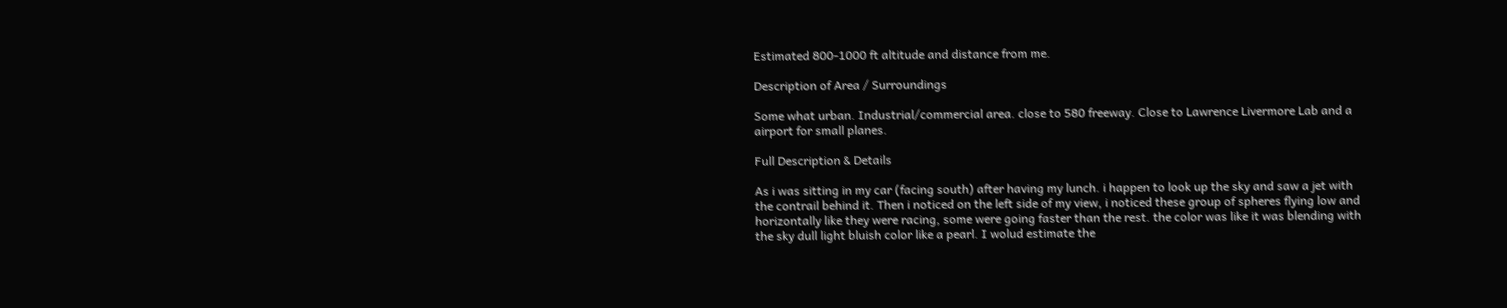Estimated 800-1000 ft altitude and distance from me.

Description of Area / Surroundings

Some what urban. Industrial/commercial area. close to 580 freeway. Close to Lawrence Livermore Lab and a airport for small planes.

Full Description & Details

As i was sitting in my car (facing south) after having my lunch. i happen to look up the sky and saw a jet with the contrail behind it. Then i noticed on the left side of my view, i noticed these group of spheres flying low and horizontally like they were racing, some were going faster than the rest. the color was like it was blending with the sky dull light bluish color like a pearl. I wolud estimate the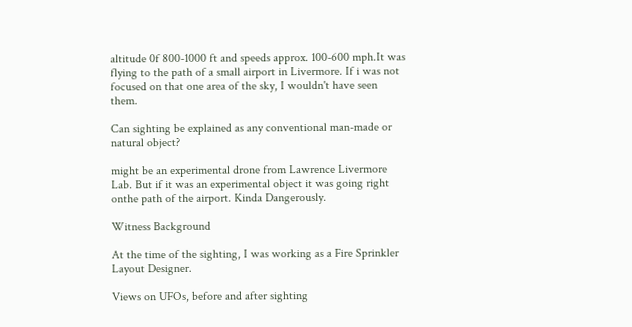altitude 0f 800-1000 ft and speeds approx. 100-600 mph.It was flying to the path of a small airport in Livermore. If i was not focused on that one area of the sky, I wouldn't have seen them.

Can sighting be explained as any conventional man-made or natural object?

might be an experimental drone from Lawrence Livermore Lab. But if it was an experimental object it was going right onthe path of the airport. Kinda Dangerously.

Witness Background

At the time of the sighting, I was working as a Fire Sprinkler Layout Designer.

Views on UFOs, before and after sighting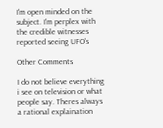I'm open minded on the subject. I'm perplex with the credible witnesses reported seeing UFO's

Other Comments

I do not believe everything i see on television or what people say. Theres always a rational explaination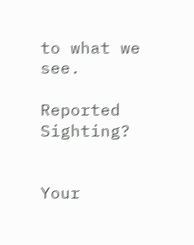to what we see.

Reported Sighting?


Your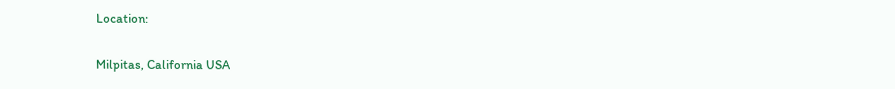Location:

Milpitas, California USA